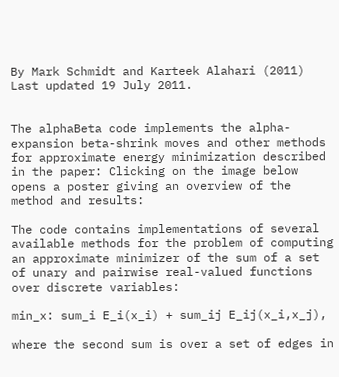By Mark Schmidt and Karteek Alahari (2011)
Last updated 19 July 2011.


The alphaBeta code implements the alpha-expansion beta-shrink moves and other methods for approximate energy minimization described in the paper: Clicking on the image below opens a poster giving an overview of the method and results:

The code contains implementations of several available methods for the problem of computing an approximate minimizer of the sum of a set of unary and pairwise real-valued functions over discrete variables:

min_x: sum_i E_i(x_i) + sum_ij E_ij(x_i,x_j),

where the second sum is over a set of edges in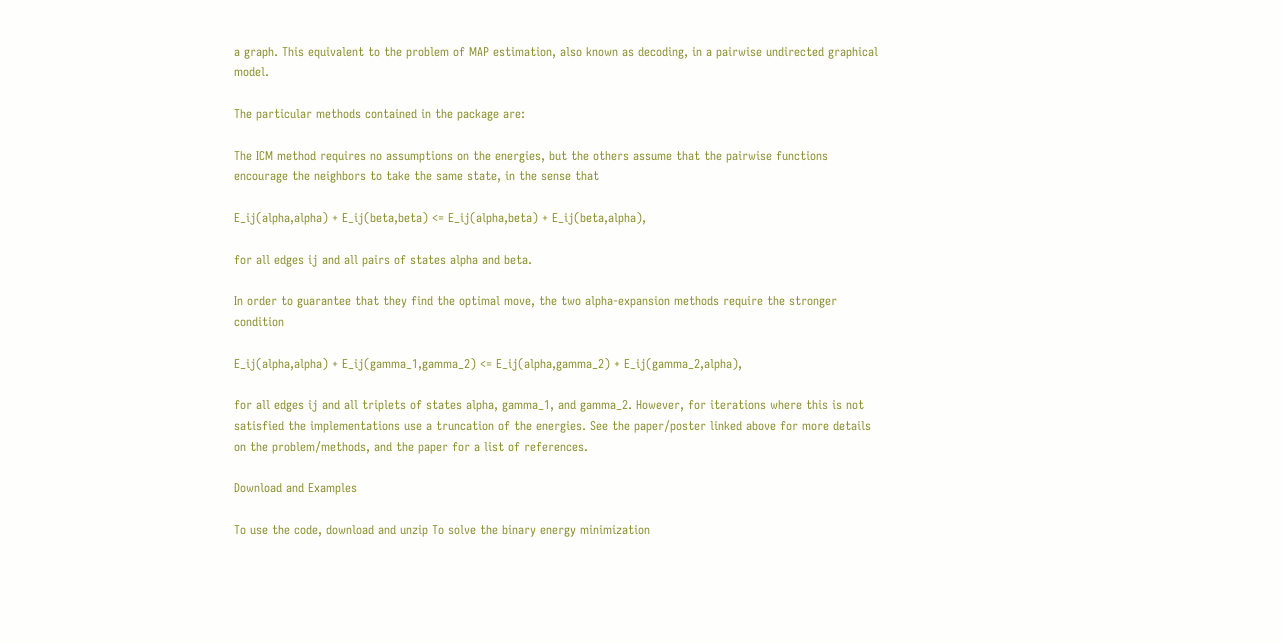a graph. This equivalent to the problem of MAP estimation, also known as decoding, in a pairwise undirected graphical model.

The particular methods contained in the package are:

The ICM method requires no assumptions on the energies, but the others assume that the pairwise functions encourage the neighbors to take the same state, in the sense that

E_ij(alpha,alpha) + E_ij(beta,beta) <= E_ij(alpha,beta) + E_ij(beta,alpha),

for all edges ij and all pairs of states alpha and beta.

In order to guarantee that they find the optimal move, the two alpha-expansion methods require the stronger condition

E_ij(alpha,alpha) + E_ij(gamma_1,gamma_2) <= E_ij(alpha,gamma_2) + E_ij(gamma_2,alpha),

for all edges ij and all triplets of states alpha, gamma_1, and gamma_2. However, for iterations where this is not satisfied the implementations use a truncation of the energies. See the paper/poster linked above for more details on the problem/methods, and the paper for a list of references.

Download and Examples

To use the code, download and unzip To solve the binary energy minimization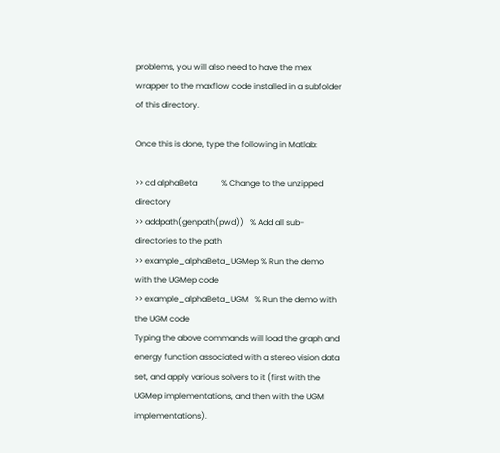problems, you will also need to have the mex wrapper to the maxflow code installed in a subfolder of this directory.

Once this is done, type the following in Matlab:

>> cd alphaBeta            % Change to the unzipped directory
>> addpath(genpath(pwd))   % Add all sub-directories to the path
>> example_alphaBeta_UGMep % Run the demo with the UGMep code
>> example_alphaBeta_UGM   % Run the demo with the UGM code
Typing the above commands will load the graph and energy function associated with a stereo vision data set, and apply various solvers to it (first with the UGMep implementations, and then with the UGM implementations).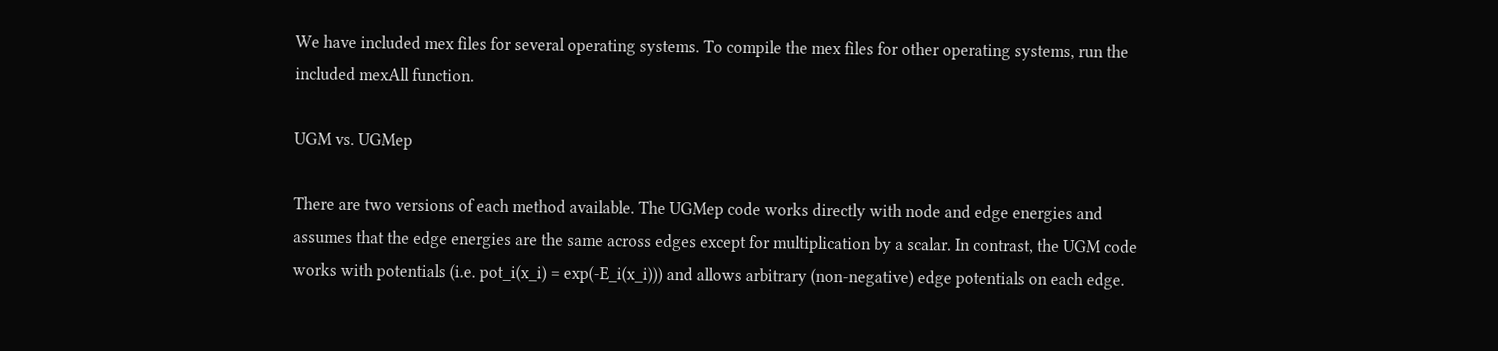We have included mex files for several operating systems. To compile the mex files for other operating systems, run the included mexAll function.

UGM vs. UGMep

There are two versions of each method available. The UGMep code works directly with node and edge energies and assumes that the edge energies are the same across edges except for multiplication by a scalar. In contrast, the UGM code works with potentials (i.e. pot_i(x_i) = exp(-E_i(x_i))) and allows arbitrary (non-negative) edge potentials on each edge.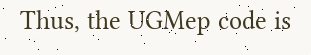Thus, the UGMep code is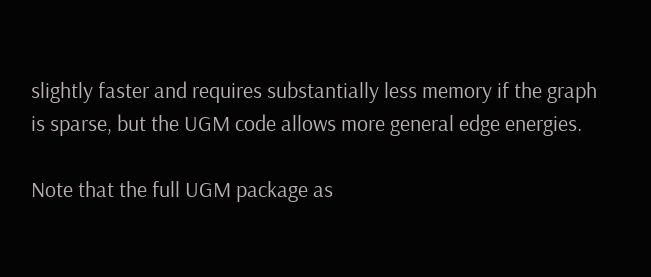slightly faster and requires substantially less memory if the graph is sparse, but the UGM code allows more general edge energies.

Note that the full UGM package as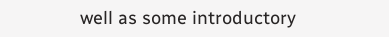well as some introductory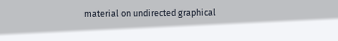material on undirected graphical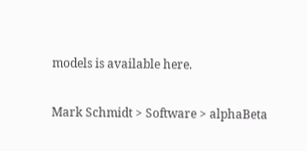models is available here.

Mark Schmidt > Software > alphaBeta